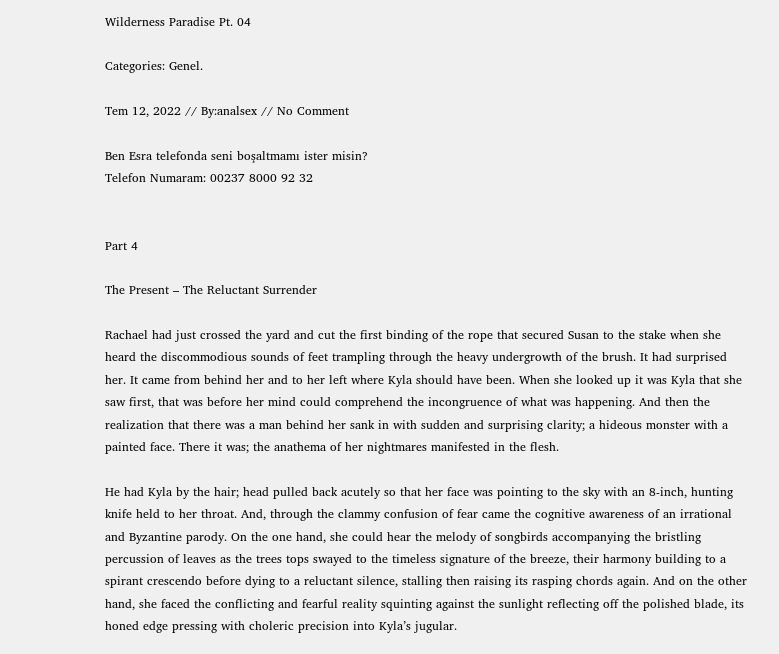Wilderness Paradise Pt. 04

Categories: Genel.

Tem 12, 2022 // By:analsex // No Comment

Ben Esra telefonda seni boşaltmamı ister misin?
Telefon Numaram: 00237 8000 92 32


Part 4

The Present – The Reluctant Surrender

Rachael had just crossed the yard and cut the first binding of the rope that secured Susan to the stake when she heard the discommodious sounds of feet trampling through the heavy undergrowth of the brush. It had surprised her. It came from behind her and to her left where Kyla should have been. When she looked up it was Kyla that she saw first, that was before her mind could comprehend the incongruence of what was happening. And then the realization that there was a man behind her sank in with sudden and surprising clarity; a hideous monster with a painted face. There it was; the anathema of her nightmares manifested in the flesh.

He had Kyla by the hair; head pulled back acutely so that her face was pointing to the sky with an 8-inch, hunting knife held to her throat. And, through the clammy confusion of fear came the cognitive awareness of an irrational and Byzantine parody. On the one hand, she could hear the melody of songbirds accompanying the bristling percussion of leaves as the trees tops swayed to the timeless signature of the breeze, their harmony building to a spirant crescendo before dying to a reluctant silence, stalling then raising its rasping chords again. And on the other hand, she faced the conflicting and fearful reality squinting against the sunlight reflecting off the polished blade, its honed edge pressing with choleric precision into Kyla’s jugular.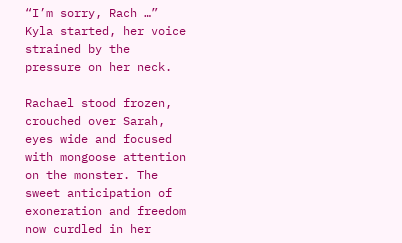“I’m sorry, Rach …” Kyla started, her voice strained by the pressure on her neck.

Rachael stood frozen, crouched over Sarah, eyes wide and focused with mongoose attention on the monster. The sweet anticipation of exoneration and freedom now curdled in her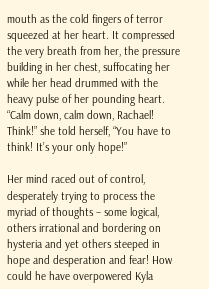mouth as the cold fingers of terror squeezed at her heart. It compressed the very breath from her, the pressure building in her chest, suffocating her while her head drummed with the heavy pulse of her pounding heart. “Calm down, calm down, Rachael! Think!” she told herself, “You have to think! It’s your only hope!”

Her mind raced out of control, desperately trying to process the myriad of thoughts – some logical, others irrational and bordering on hysteria and yet others steeped in hope and desperation and fear! How could he have overpowered Kyla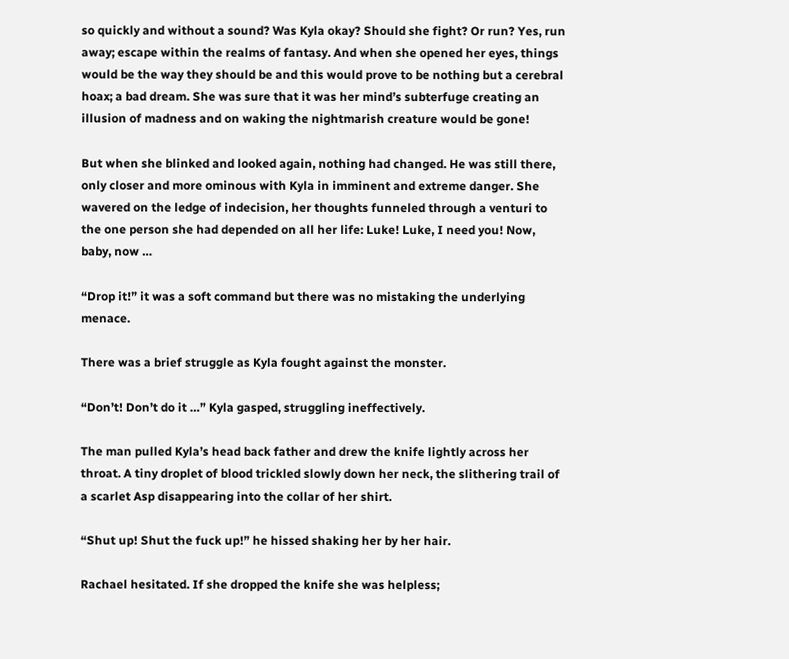so quickly and without a sound? Was Kyla okay? Should she fight? Or run? Yes, run away; escape within the realms of fantasy. And when she opened her eyes, things would be the way they should be and this would prove to be nothing but a cerebral hoax; a bad dream. She was sure that it was her mind’s subterfuge creating an illusion of madness and on waking the nightmarish creature would be gone!

But when she blinked and looked again, nothing had changed. He was still there, only closer and more ominous with Kyla in imminent and extreme danger. She wavered on the ledge of indecision, her thoughts funneled through a venturi to the one person she had depended on all her life: Luke! Luke, I need you! Now, baby, now …

“Drop it!” it was a soft command but there was no mistaking the underlying menace.

There was a brief struggle as Kyla fought against the monster.

“Don’t! Don’t do it …” Kyla gasped, struggling ineffectively.

The man pulled Kyla’s head back father and drew the knife lightly across her throat. A tiny droplet of blood trickled slowly down her neck, the slithering trail of a scarlet Asp disappearing into the collar of her shirt.

“Shut up! Shut the fuck up!” he hissed shaking her by her hair.

Rachael hesitated. If she dropped the knife she was helpless;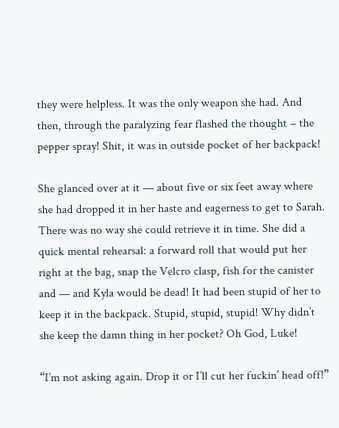they were helpless. It was the only weapon she had. And then, through the paralyzing fear flashed the thought – the pepper spray! Shit, it was in outside pocket of her backpack!

She glanced over at it — about five or six feet away where she had dropped it in her haste and eagerness to get to Sarah. There was no way she could retrieve it in time. She did a quick mental rehearsal: a forward roll that would put her right at the bag, snap the Velcro clasp, fish for the canister and — and Kyla would be dead! It had been stupid of her to keep it in the backpack. Stupid, stupid, stupid! Why didn’t she keep the damn thing in her pocket? Oh God, Luke!

“I’m not asking again. Drop it or I’ll cut her fuckin’ head off!”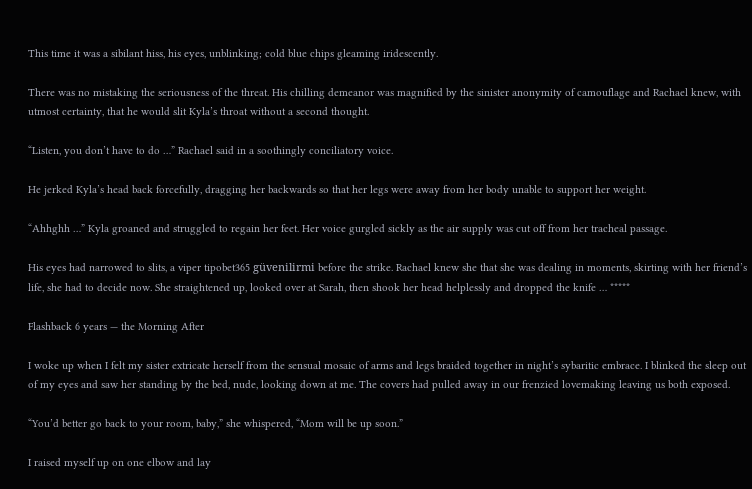This time it was a sibilant hiss, his eyes, unblinking; cold blue chips gleaming iridescently.

There was no mistaking the seriousness of the threat. His chilling demeanor was magnified by the sinister anonymity of camouflage and Rachael knew, with utmost certainty, that he would slit Kyla’s throat without a second thought.

“Listen, you don’t have to do …” Rachael said in a soothingly conciliatory voice.

He jerked Kyla’s head back forcefully, dragging her backwards so that her legs were away from her body unable to support her weight.

“Ahhghh …” Kyla groaned and struggled to regain her feet. Her voice gurgled sickly as the air supply was cut off from her tracheal passage.

His eyes had narrowed to slits, a viper tipobet365 güvenilirmi before the strike. Rachael knew she that she was dealing in moments, skirting with her friend’s life, she had to decide now. She straightened up, looked over at Sarah, then shook her head helplessly and dropped the knife … *****

Flashback 6 years — the Morning After

I woke up when I felt my sister extricate herself from the sensual mosaic of arms and legs braided together in night’s sybaritic embrace. I blinked the sleep out of my eyes and saw her standing by the bed, nude, looking down at me. The covers had pulled away in our frenzied lovemaking leaving us both exposed.

“You’d better go back to your room, baby,” she whispered, “Mom will be up soon.”

I raised myself up on one elbow and lay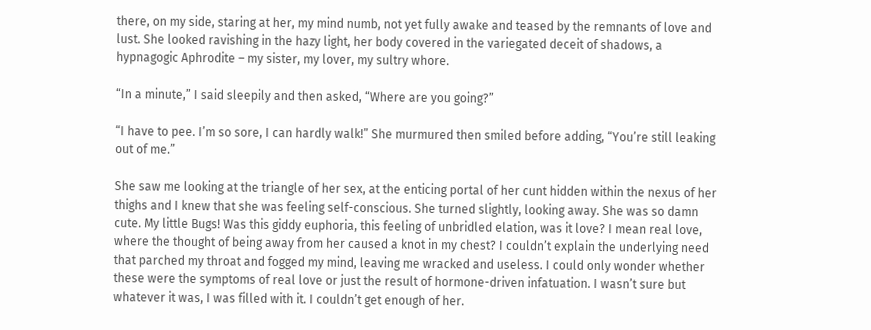there, on my side, staring at her, my mind numb, not yet fully awake and teased by the remnants of love and lust. She looked ravishing in the hazy light, her body covered in the variegated deceit of shadows, a hypnagogic Aphrodite – my sister, my lover, my sultry whore.

“In a minute,” I said sleepily and then asked, “Where are you going?”

“I have to pee. I’m so sore, I can hardly walk!” She murmured then smiled before adding, “You’re still leaking out of me.”

She saw me looking at the triangle of her sex, at the enticing portal of her cunt hidden within the nexus of her thighs and I knew that she was feeling self-conscious. She turned slightly, looking away. She was so damn cute. My little Bugs! Was this giddy euphoria, this feeling of unbridled elation, was it love? I mean real love, where the thought of being away from her caused a knot in my chest? I couldn’t explain the underlying need that parched my throat and fogged my mind, leaving me wracked and useless. I could only wonder whether these were the symptoms of real love or just the result of hormone-driven infatuation. I wasn’t sure but whatever it was, I was filled with it. I couldn’t get enough of her.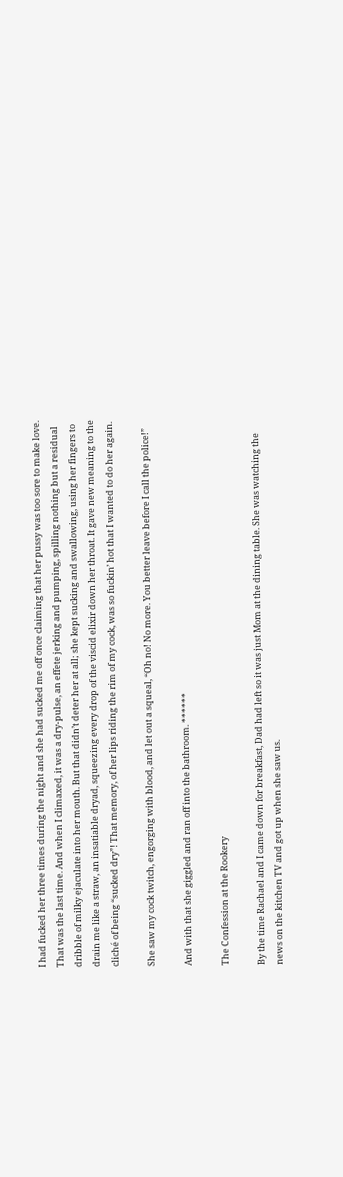I had fucked her three times during the night and she had sucked me off once claiming that her pussy was too sore to make love. That was the last time. And when I climaxed, it was a dry-pulse, an effete jerking and pumping, spilling nothing but a residual dribble of milky ejaculate into her mouth. But that didn’t deter her at all; she kept sucking and swallowing, using her fingers to drain me like a straw, an insatiable dryad, squeezing every drop of the viscid elixir down her throat. It gave new meaning to the cliché of being “sucked dry”! That memory, of her lips riding the rim of my cock, was so fuckin’ hot that I wanted to do her again.

She saw my cock twitch, engorging with blood, and let out a squeal, “Oh no! No more. You better leave before I call the police!”

And with that she giggled and ran off into the bathroom. ******

The Confession at the Rookery

By the time Rachael and I came down for breakfast, Dad had left so it was just Mom at the dining table. She was watching the news on the kitchen TV and got up when she saw us.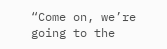“Come on, we’re going to the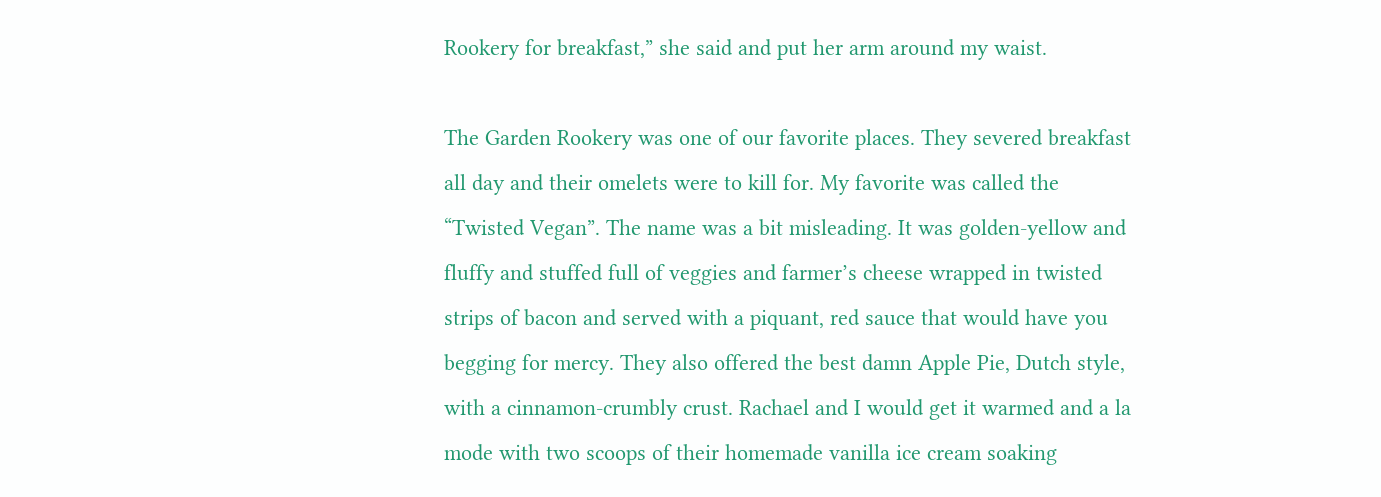Rookery for breakfast,” she said and put her arm around my waist.

The Garden Rookery was one of our favorite places. They severed breakfast all day and their omelets were to kill for. My favorite was called the “Twisted Vegan”. The name was a bit misleading. It was golden-yellow and fluffy and stuffed full of veggies and farmer’s cheese wrapped in twisted strips of bacon and served with a piquant, red sauce that would have you begging for mercy. They also offered the best damn Apple Pie, Dutch style, with a cinnamon-crumbly crust. Rachael and I would get it warmed and a la mode with two scoops of their homemade vanilla ice cream soaking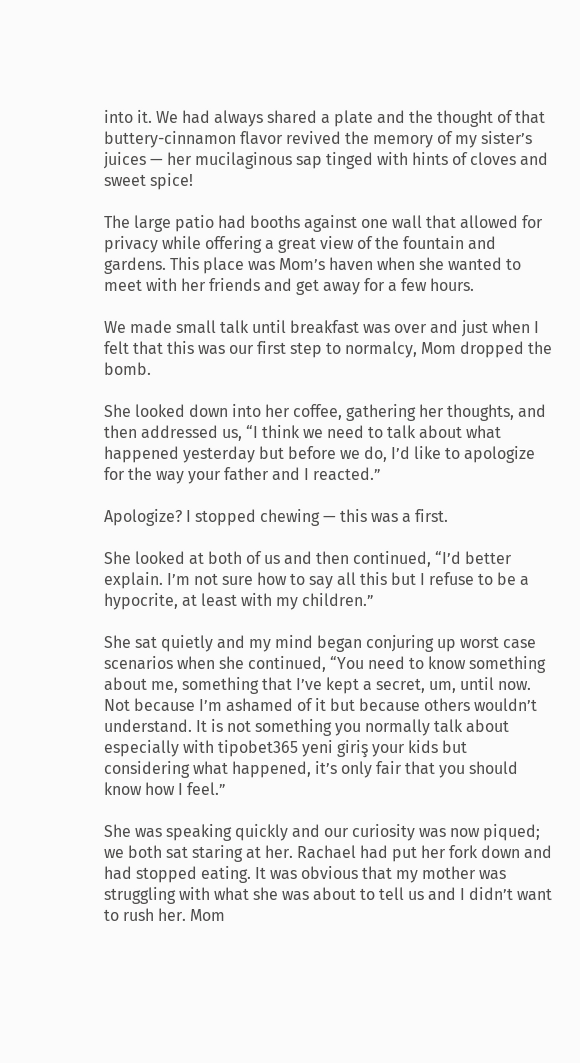into it. We had always shared a plate and the thought of that buttery-cinnamon flavor revived the memory of my sister’s juices — her mucilaginous sap tinged with hints of cloves and sweet spice!

The large patio had booths against one wall that allowed for privacy while offering a great view of the fountain and gardens. This place was Mom’s haven when she wanted to meet with her friends and get away for a few hours.

We made small talk until breakfast was over and just when I felt that this was our first step to normalcy, Mom dropped the bomb.

She looked down into her coffee, gathering her thoughts, and then addressed us, “I think we need to talk about what happened yesterday but before we do, I’d like to apologize for the way your father and I reacted.”

Apologize? I stopped chewing — this was a first.

She looked at both of us and then continued, “I’d better explain. I’m not sure how to say all this but I refuse to be a hypocrite, at least with my children.”

She sat quietly and my mind began conjuring up worst case scenarios when she continued, “You need to know something about me, something that I’ve kept a secret, um, until now. Not because I’m ashamed of it but because others wouldn’t understand. It is not something you normally talk about especially with tipobet365 yeni giriş your kids but considering what happened, it’s only fair that you should know how I feel.”

She was speaking quickly and our curiosity was now piqued; we both sat staring at her. Rachael had put her fork down and had stopped eating. It was obvious that my mother was struggling with what she was about to tell us and I didn’t want to rush her. Mom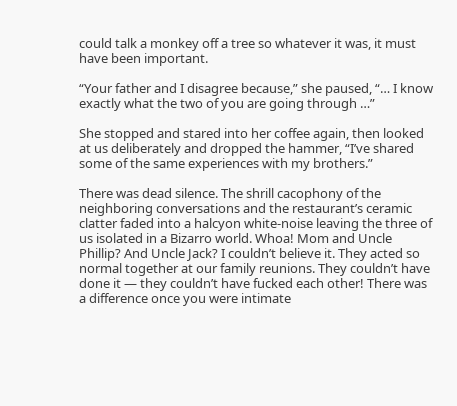could talk a monkey off a tree so whatever it was, it must have been important.

“Your father and I disagree because,” she paused, “… I know exactly what the two of you are going through …”

She stopped and stared into her coffee again, then looked at us deliberately and dropped the hammer, “I’ve shared some of the same experiences with my brothers.”

There was dead silence. The shrill cacophony of the neighboring conversations and the restaurant’s ceramic clatter faded into a halcyon white-noise leaving the three of us isolated in a Bizarro world. Whoa! Mom and Uncle Phillip? And Uncle Jack? I couldn’t believe it. They acted so normal together at our family reunions. They couldn’t have done it — they couldn’t have fucked each other! There was a difference once you were intimate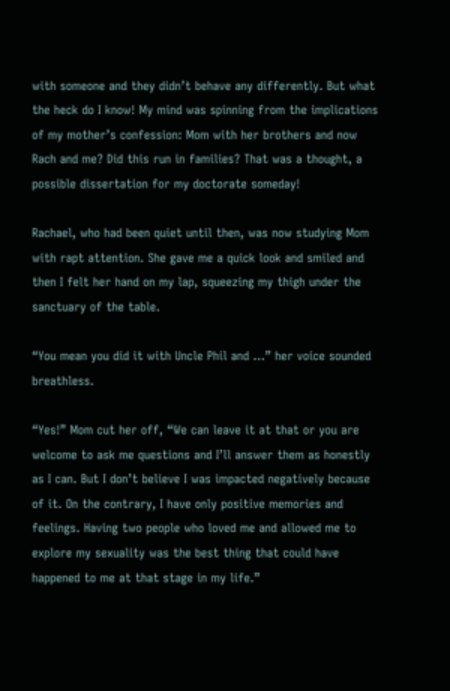with someone and they didn’t behave any differently. But what the heck do I know! My mind was spinning from the implications of my mother’s confession: Mom with her brothers and now Rach and me? Did this run in families? That was a thought, a possible dissertation for my doctorate someday!

Rachael, who had been quiet until then, was now studying Mom with rapt attention. She gave me a quick look and smiled and then I felt her hand on my lap, squeezing my thigh under the sanctuary of the table.

“You mean you did it with Uncle Phil and …” her voice sounded breathless.

“Yes!” Mom cut her off, “We can leave it at that or you are welcome to ask me questions and I’ll answer them as honestly as I can. But I don’t believe I was impacted negatively because of it. On the contrary, I have only positive memories and feelings. Having two people who loved me and allowed me to explore my sexuality was the best thing that could have happened to me at that stage in my life.”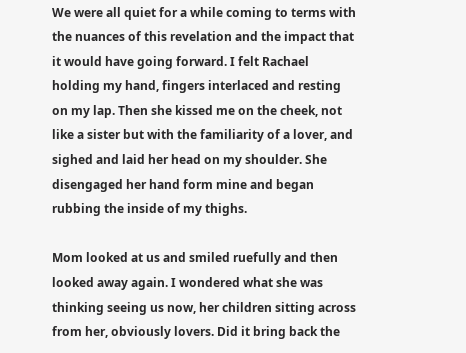We were all quiet for a while coming to terms with the nuances of this revelation and the impact that it would have going forward. I felt Rachael holding my hand, fingers interlaced and resting on my lap. Then she kissed me on the cheek, not like a sister but with the familiarity of a lover, and sighed and laid her head on my shoulder. She disengaged her hand form mine and began rubbing the inside of my thighs.

Mom looked at us and smiled ruefully and then looked away again. I wondered what she was thinking seeing us now, her children sitting across from her, obviously lovers. Did it bring back the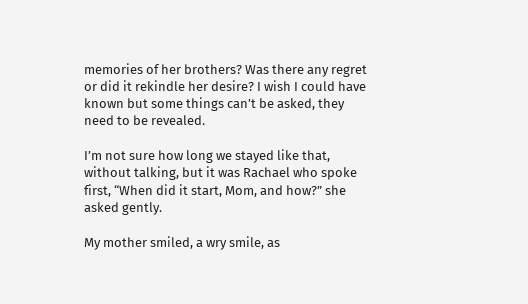memories of her brothers? Was there any regret or did it rekindle her desire? I wish I could have known but some things can’t be asked, they need to be revealed.

I’m not sure how long we stayed like that, without talking, but it was Rachael who spoke first, “When did it start, Mom, and how?” she asked gently.

My mother smiled, a wry smile, as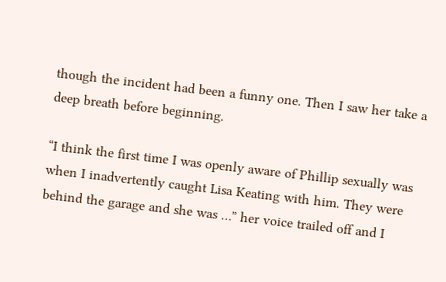though the incident had been a funny one. Then I saw her take a deep breath before beginning.

“I think the first time I was openly aware of Phillip sexually was when I inadvertently caught Lisa Keating with him. They were behind the garage and she was …” her voice trailed off and I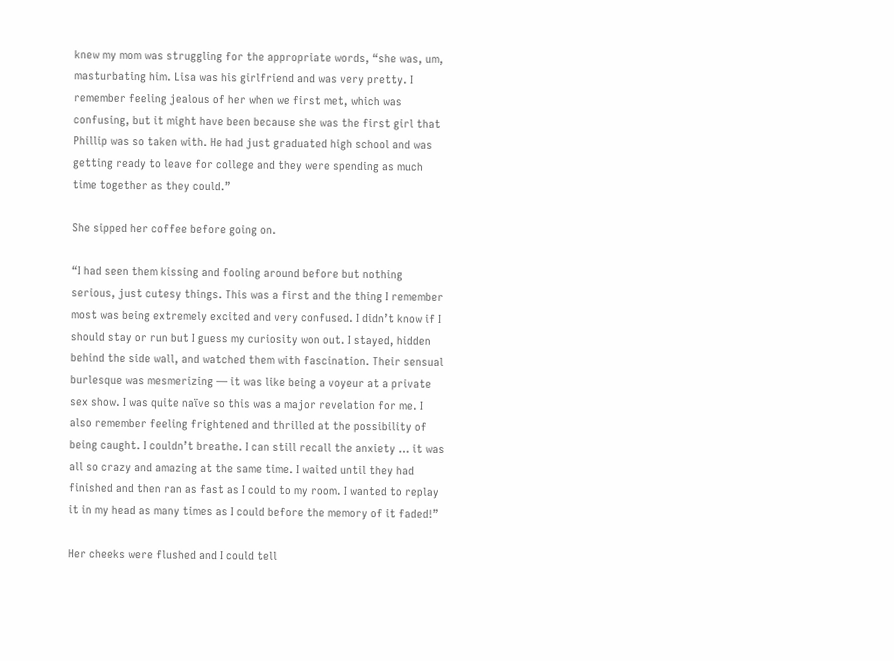knew my mom was struggling for the appropriate words, “she was, um, masturbating him. Lisa was his girlfriend and was very pretty. I remember feeling jealous of her when we first met, which was confusing, but it might have been because she was the first girl that Phillip was so taken with. He had just graduated high school and was getting ready to leave for college and they were spending as much time together as they could.”

She sipped her coffee before going on.

“I had seen them kissing and fooling around before but nothing serious, just cutesy things. This was a first and the thing I remember most was being extremely excited and very confused. I didn’t know if I should stay or run but I guess my curiosity won out. I stayed, hidden behind the side wall, and watched them with fascination. Their sensual burlesque was mesmerizing — it was like being a voyeur at a private sex show. I was quite naïve so this was a major revelation for me. I also remember feeling frightened and thrilled at the possibility of being caught. I couldn’t breathe. I can still recall the anxiety … it was all so crazy and amazing at the same time. I waited until they had finished and then ran as fast as I could to my room. I wanted to replay it in my head as many times as I could before the memory of it faded!”

Her cheeks were flushed and I could tell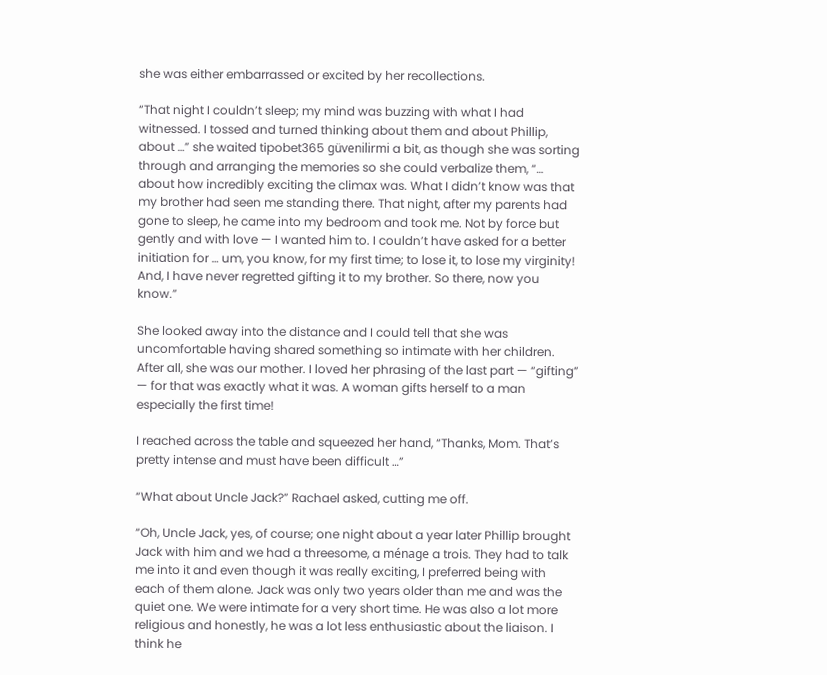she was either embarrassed or excited by her recollections.

“That night I couldn’t sleep; my mind was buzzing with what I had witnessed. I tossed and turned thinking about them and about Phillip, about …” she waited tipobet365 güvenilirmi a bit, as though she was sorting through and arranging the memories so she could verbalize them, “… about how incredibly exciting the climax was. What I didn’t know was that my brother had seen me standing there. That night, after my parents had gone to sleep, he came into my bedroom and took me. Not by force but gently and with love — I wanted him to. I couldn’t have asked for a better initiation for … um, you know, for my first time; to lose it, to lose my virginity! And, I have never regretted gifting it to my brother. So there, now you know.”

She looked away into the distance and I could tell that she was uncomfortable having shared something so intimate with her children. After all, she was our mother. I loved her phrasing of the last part — “gifting” — for that was exactly what it was. A woman gifts herself to a man especially the first time!

I reached across the table and squeezed her hand, “Thanks, Mom. That’s pretty intense and must have been difficult …”

“What about Uncle Jack?” Rachael asked, cutting me off.

“Oh, Uncle Jack, yes, of course; one night about a year later Phillip brought Jack with him and we had a threesome, a ménage a trois. They had to talk me into it and even though it was really exciting, I preferred being with each of them alone. Jack was only two years older than me and was the quiet one. We were intimate for a very short time. He was also a lot more religious and honestly, he was a lot less enthusiastic about the liaison. I think he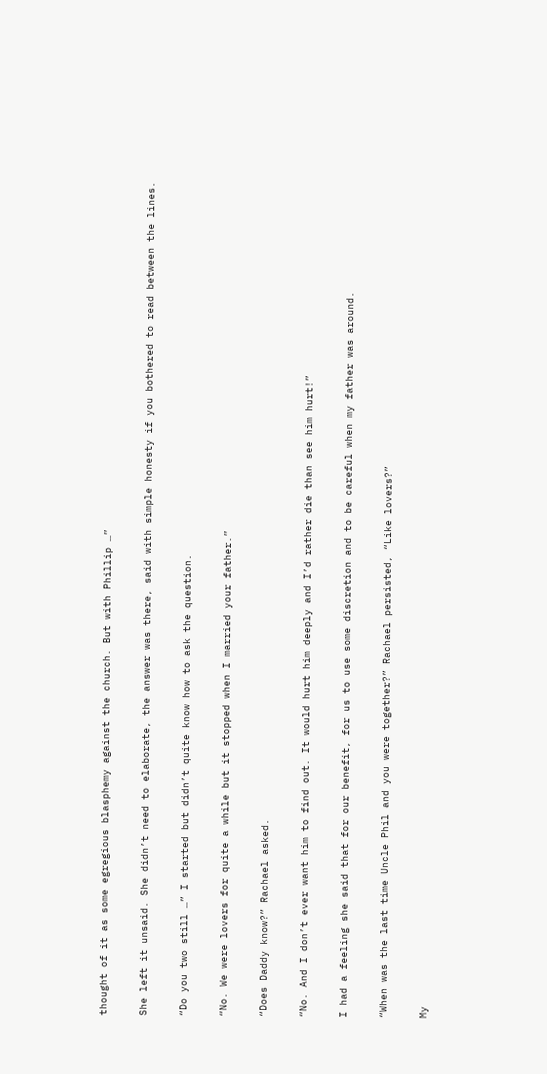thought of it as some egregious blasphemy against the church. But with Phillip …”

She left it unsaid. She didn’t need to elaborate, the answer was there, said with simple honesty if you bothered to read between the lines.

“Do you two still …” I started but didn’t quite know how to ask the question.

“No. We were lovers for quite a while but it stopped when I married your father.”

“Does Daddy know?” Rachael asked.

“No. And I don’t ever want him to find out. It would hurt him deeply and I’d rather die than see him hurt!”

I had a feeling she said that for our benefit, for us to use some discretion and to be careful when my father was around.

“When was the last time Uncle Phil and you were together?” Rachael persisted, “Like lovers?”

My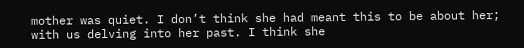mother was quiet. I don’t think she had meant this to be about her; with us delving into her past. I think she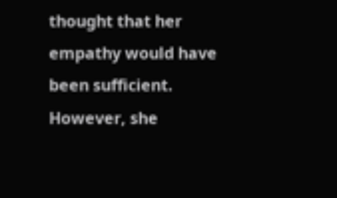thought that her empathy would have been sufficient. However, she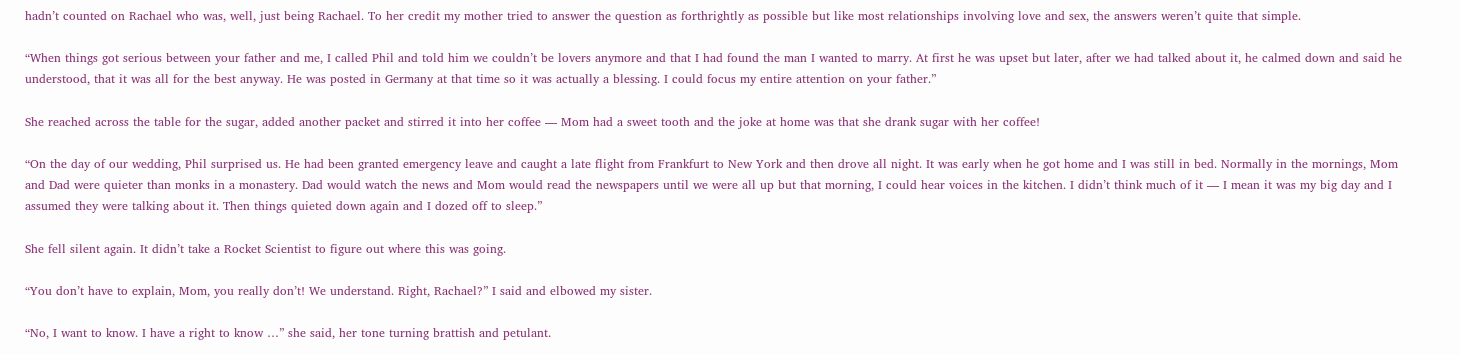hadn’t counted on Rachael who was, well, just being Rachael. To her credit my mother tried to answer the question as forthrightly as possible but like most relationships involving love and sex, the answers weren’t quite that simple.

“When things got serious between your father and me, I called Phil and told him we couldn’t be lovers anymore and that I had found the man I wanted to marry. At first he was upset but later, after we had talked about it, he calmed down and said he understood, that it was all for the best anyway. He was posted in Germany at that time so it was actually a blessing. I could focus my entire attention on your father.”

She reached across the table for the sugar, added another packet and stirred it into her coffee — Mom had a sweet tooth and the joke at home was that she drank sugar with her coffee!

“On the day of our wedding, Phil surprised us. He had been granted emergency leave and caught a late flight from Frankfurt to New York and then drove all night. It was early when he got home and I was still in bed. Normally in the mornings, Mom and Dad were quieter than monks in a monastery. Dad would watch the news and Mom would read the newspapers until we were all up but that morning, I could hear voices in the kitchen. I didn’t think much of it — I mean it was my big day and I assumed they were talking about it. Then things quieted down again and I dozed off to sleep.”

She fell silent again. It didn’t take a Rocket Scientist to figure out where this was going.

“You don’t have to explain, Mom, you really don’t! We understand. Right, Rachael?” I said and elbowed my sister.

“No, I want to know. I have a right to know …” she said, her tone turning brattish and petulant.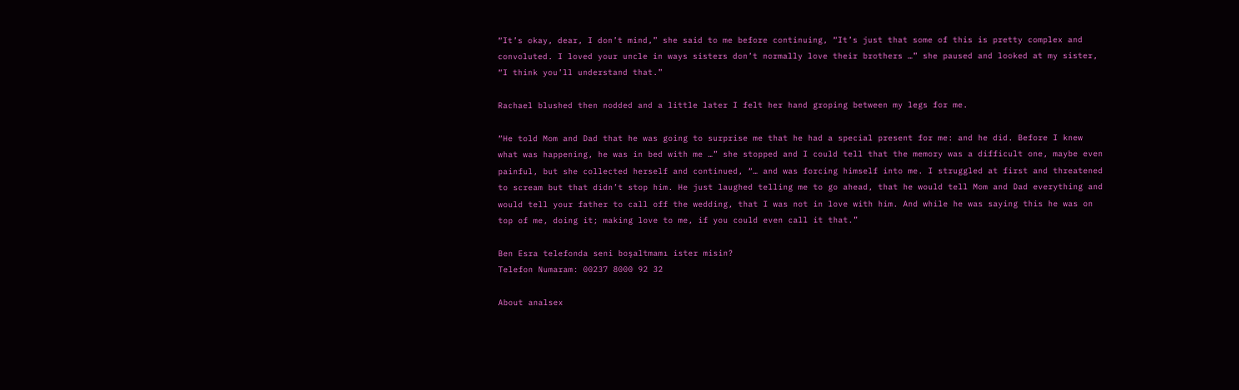“It’s okay, dear, I don’t mind,” she said to me before continuing, “It’s just that some of this is pretty complex and convoluted. I loved your uncle in ways sisters don’t normally love their brothers …” she paused and looked at my sister, “I think you’ll understand that.”

Rachael blushed then nodded and a little later I felt her hand groping between my legs for me.

“He told Mom and Dad that he was going to surprise me that he had a special present for me: and he did. Before I knew what was happening, he was in bed with me …” she stopped and I could tell that the memory was a difficult one, maybe even painful, but she collected herself and continued, “… and was forcing himself into me. I struggled at first and threatened to scream but that didn’t stop him. He just laughed telling me to go ahead, that he would tell Mom and Dad everything and would tell your father to call off the wedding, that I was not in love with him. And while he was saying this he was on top of me, doing it; making love to me, if you could even call it that.”

Ben Esra telefonda seni boşaltmamı ister misin?
Telefon Numaram: 00237 8000 92 32

About analsex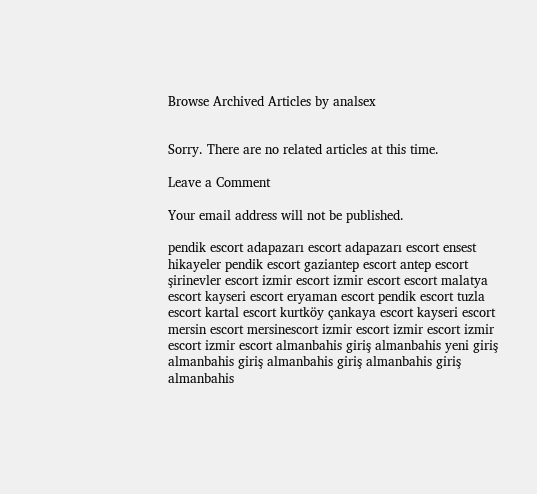Browse Archived Articles by analsex


Sorry. There are no related articles at this time.

Leave a Comment

Your email address will not be published.

pendik escort adapazarı escort adapazarı escort ensest hikayeler pendik escort gaziantep escort antep escort şirinevler escort izmir escort izmir escort escort malatya escort kayseri escort eryaman escort pendik escort tuzla escort kartal escort kurtköy çankaya escort kayseri escort mersin escort mersinescort izmir escort izmir escort izmir escort izmir escort almanbahis giriş almanbahis yeni giriş almanbahis giriş almanbahis giriş almanbahis giriş almanbahis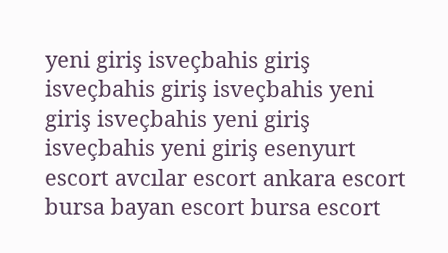yeni giriş isveçbahis giriş isveçbahis giriş isveçbahis yeni giriş isveçbahis yeni giriş isveçbahis yeni giriş esenyurt escort avcılar escort ankara escort bursa bayan escort bursa escort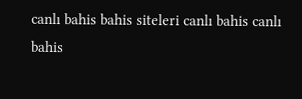canlı bahis bahis siteleri canlı bahis canlı bahis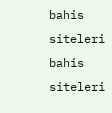bahis siteleri bahis siteleri